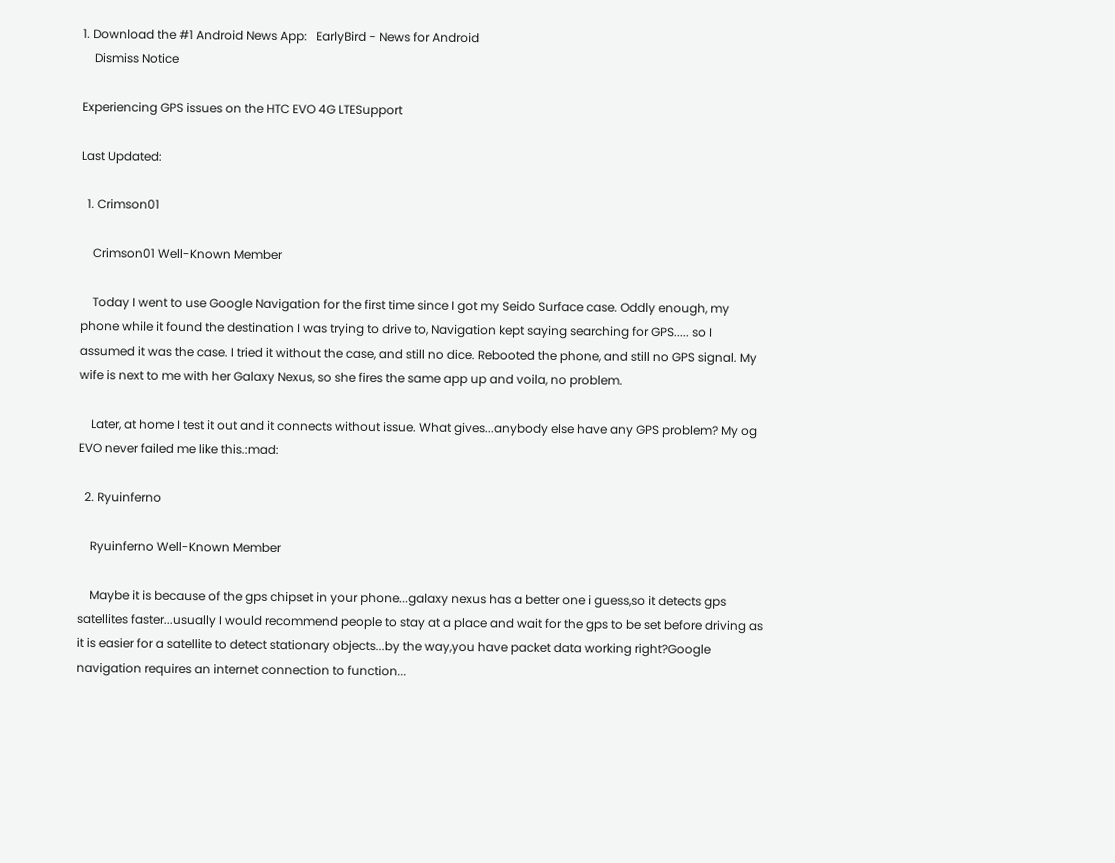1. Download the #1 Android News App:   EarlyBird - News for Android
    Dismiss Notice

Experiencing GPS issues on the HTC EVO 4G LTESupport

Last Updated:

  1. Crimson01

    Crimson01 Well-Known Member

    Today I went to use Google Navigation for the first time since I got my Seido Surface case. Oddly enough, my phone while it found the destination I was trying to drive to, Navigation kept saying searching for GPS..... so I assumed it was the case. I tried it without the case, and still no dice. Rebooted the phone, and still no GPS signal. My wife is next to me with her Galaxy Nexus, so she fires the same app up and voila, no problem.

    Later, at home I test it out and it connects without issue. What gives...anybody else have any GPS problem? My og EVO never failed me like this.:mad:

  2. Ryuinferno

    Ryuinferno Well-Known Member

    Maybe it is because of the gps chipset in your phone...galaxy nexus has a better one i guess,so it detects gps satellites faster...usually I would recommend people to stay at a place and wait for the gps to be set before driving as it is easier for a satellite to detect stationary objects...by the way,you have packet data working right?Google navigation requires an internet connection to function...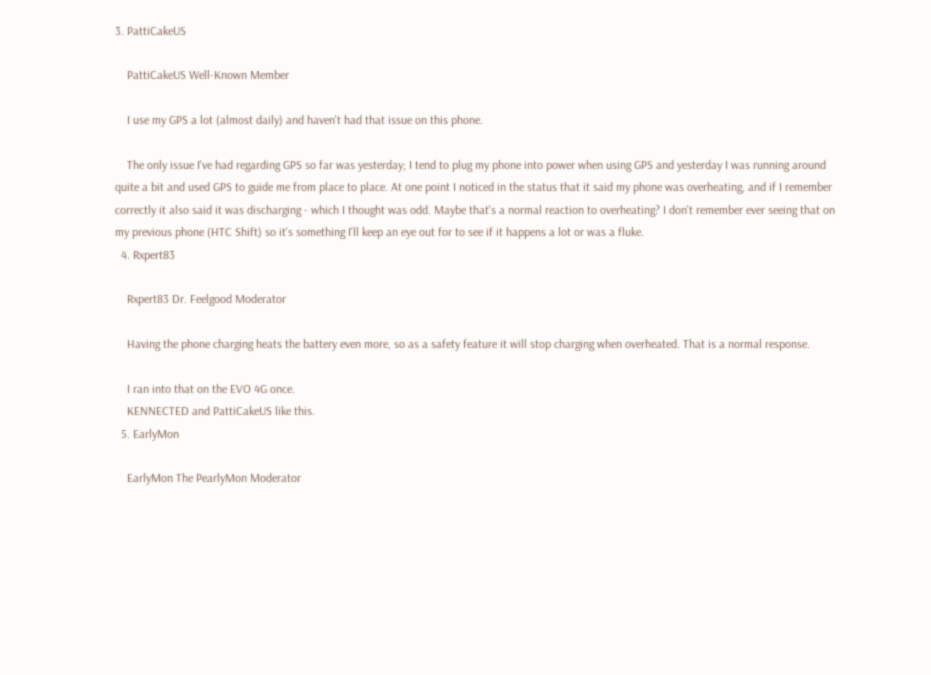3. PattiCakeUS

    PattiCakeUS Well-Known Member

    I use my GPS a lot (almost daily) and haven't had that issue on this phone.

    The only issue I've had regarding GPS so far was yesterday; I tend to plug my phone into power when using GPS and yesterday I was running around quite a bit and used GPS to guide me from place to place. At one point I noticed in the status that it said my phone was overheating, and if I remember correctly it also said it was discharging - which I thought was odd. Maybe that's a normal reaction to overheating? I don't remember ever seeing that on my previous phone (HTC Shift) so it's something I'll keep an eye out for to see if it happens a lot or was a fluke.
  4. Rxpert83

    Rxpert83 Dr. Feelgood Moderator

    Having the phone charging heats the battery even more, so as a safety feature it will stop charging when overheated. That is a normal response.

    I ran into that on the EVO 4G once.
    KENNECTED and PattiCakeUS like this.
  5. EarlyMon

    EarlyMon The PearlyMon Moderator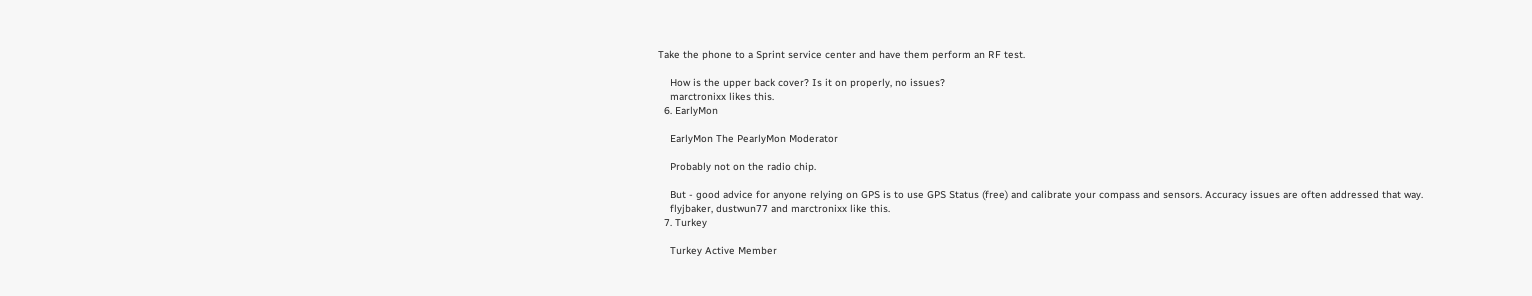Take the phone to a Sprint service center and have them perform an RF test.

    How is the upper back cover? Is it on properly, no issues?
    marctronixx likes this.
  6. EarlyMon

    EarlyMon The PearlyMon Moderator

    Probably not on the radio chip.

    But - good advice for anyone relying on GPS is to use GPS Status (free) and calibrate your compass and sensors. Accuracy issues are often addressed that way.
    flyjbaker, dustwun77 and marctronixx like this.
  7. Turkey

    Turkey Active Member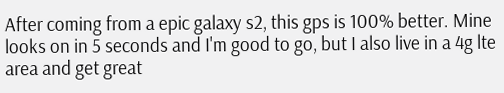After coming from a epic galaxy s2, this gps is 100% better. Mine looks on in 5 seconds and I'm good to go, but I also live in a 4g lte area and get great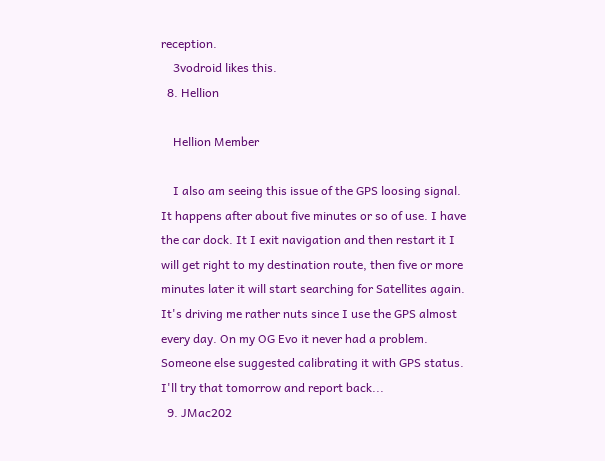reception.
    3vodroid likes this.
  8. Hellion

    Hellion Member

    I also am seeing this issue of the GPS loosing signal. It happens after about five minutes or so of use. I have the car dock. It I exit navigation and then restart it I will get right to my destination route, then five or more minutes later it will start searching for Satellites again. It's driving me rather nuts since I use the GPS almost every day. On my OG Evo it never had a problem. Someone else suggested calibrating it with GPS status. I'll try that tomorrow and report back...
  9. JMac202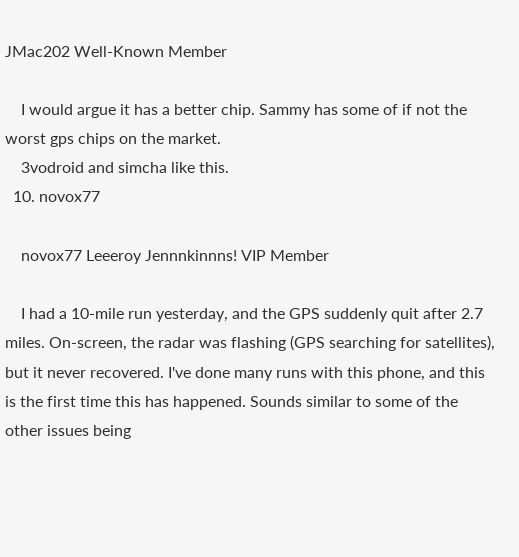JMac202 Well-Known Member

    I would argue it has a better chip. Sammy has some of if not the worst gps chips on the market.
    3vodroid and simcha like this.
  10. novox77

    novox77 Leeeroy Jennnkinnns! VIP Member

    I had a 10-mile run yesterday, and the GPS suddenly quit after 2.7 miles. On-screen, the radar was flashing (GPS searching for satellites), but it never recovered. I've done many runs with this phone, and this is the first time this has happened. Sounds similar to some of the other issues being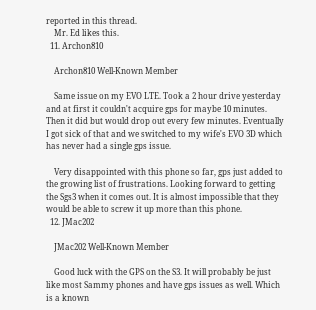reported in this thread.
    Mr. Ed likes this.
  11. Archon810

    Archon810 Well-Known Member

    Same issue on my EVO LTE. Took a 2 hour drive yesterday and at first it couldn't acquire gps for maybe 10 minutes. Then it did but would drop out every few minutes. Eventually I got sick of that and we switched to my wife's EVO 3D which has never had a single gps issue.

    Very disappointed with this phone so far, gps just added to the growing list of frustrations. Looking forward to getting the Sgs3 when it comes out. It is almost impossible that they would be able to screw it up more than this phone.
  12. JMac202

    JMac202 Well-Known Member

    Good luck with the GPS on the S3. It will probably be just like most Sammy phones and have gps issues as well. Which is a known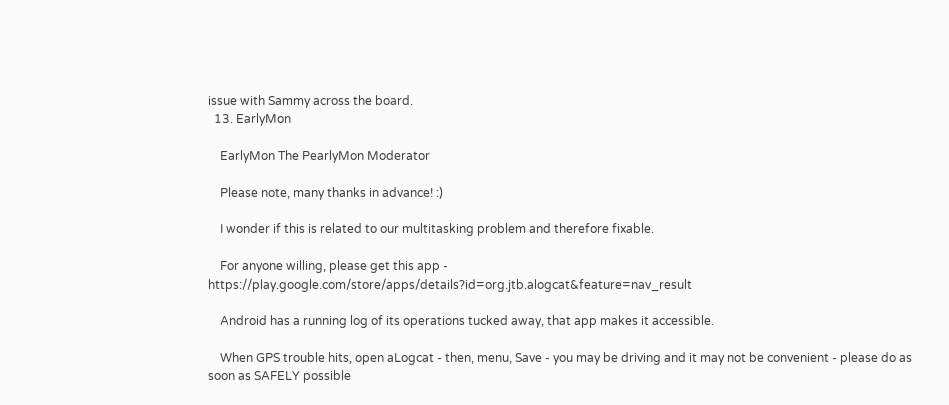issue with Sammy across the board.
  13. EarlyMon

    EarlyMon The PearlyMon Moderator

    Please note, many thanks in advance! :)

    I wonder if this is related to our multitasking problem and therefore fixable.

    For anyone willing, please get this app - https://play.google.com/store/apps/details?id=org.jtb.alogcat&feature=nav_result

    Android has a running log of its operations tucked away, that app makes it accessible.

    When GPS trouble hits, open aLogcat - then, menu, Save - you may be driving and it may not be convenient - please do as soon as SAFELY possible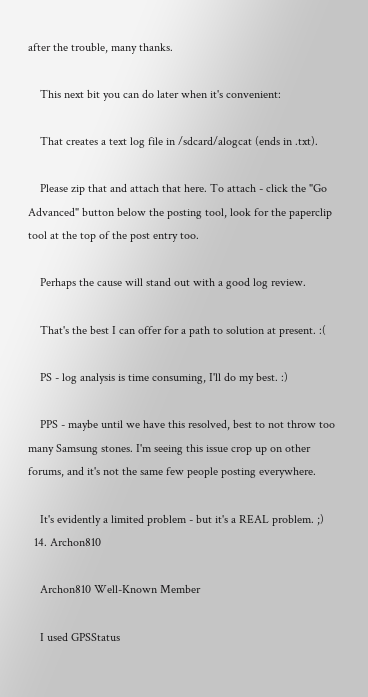after the trouble, many thanks.

    This next bit you can do later when it's convenient:

    That creates a text log file in /sdcard/alogcat (ends in .txt).

    Please zip that and attach that here. To attach - click the "Go Advanced" button below the posting tool, look for the paperclip tool at the top of the post entry too.

    Perhaps the cause will stand out with a good log review.

    That's the best I can offer for a path to solution at present. :(

    PS - log analysis is time consuming, I'll do my best. :)

    PPS - maybe until we have this resolved, best to not throw too many Samsung stones. I'm seeing this issue crop up on other forums, and it's not the same few people posting everywhere.

    It's evidently a limited problem - but it's a REAL problem. ;)
  14. Archon810

    Archon810 Well-Known Member

    I used GPSStatus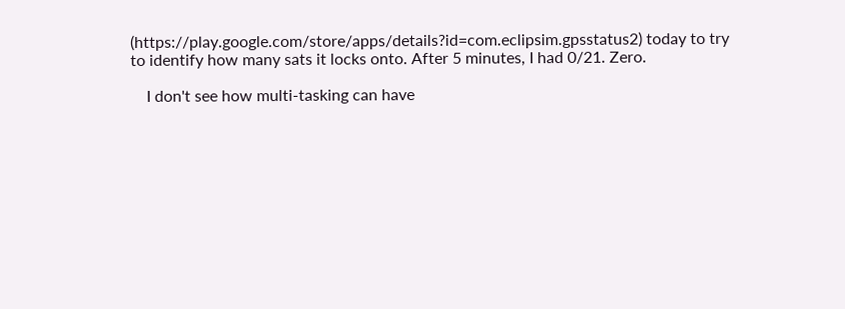(https://play.google.com/store/apps/details?id=com.eclipsim.gpsstatus2) today to try to identify how many sats it locks onto. After 5 minutes, I had 0/21. Zero.

    I don't see how multi-tasking can have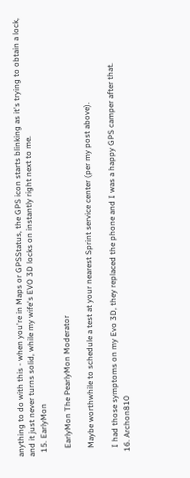anything to do with this - when you're in Maps or GPSStatus, the GPS icon starts blinking as it's trying to obtain a lock, and it just never turns solid, while my wife's EVO 3D locks on instantly right next to me.
  15. EarlyMon

    EarlyMon The PearlyMon Moderator

    Maybe worthwhile to schedule a test at your nearest Sprint service center (per my post above).

    I had those symptoms on my Evo 3D, they replaced the phone and I was a happy GPS camper after that.
  16. Archon810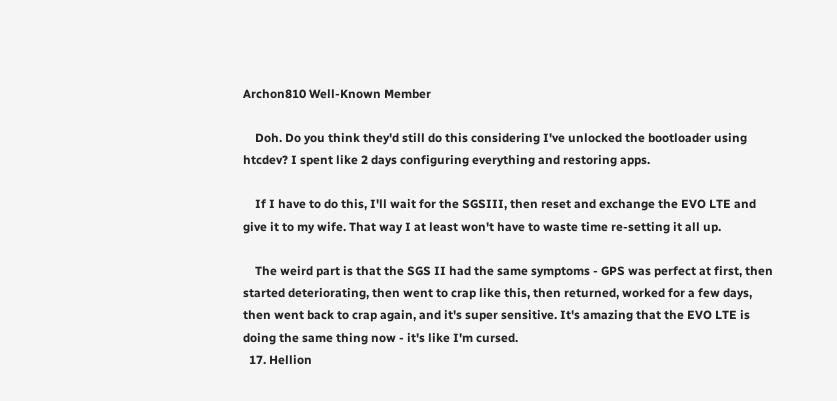Archon810 Well-Known Member

    Doh. Do you think they'd still do this considering I've unlocked the bootloader using htcdev? I spent like 2 days configuring everything and restoring apps.

    If I have to do this, I'll wait for the SGSIII, then reset and exchange the EVO LTE and give it to my wife. That way I at least won't have to waste time re-setting it all up.

    The weird part is that the SGS II had the same symptoms - GPS was perfect at first, then started deteriorating, then went to crap like this, then returned, worked for a few days, then went back to crap again, and it's super sensitive. It's amazing that the EVO LTE is doing the same thing now - it's like I'm cursed.
  17. Hellion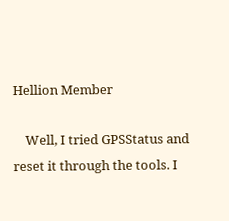Hellion Member

    Well, I tried GPSStatus and reset it through the tools. I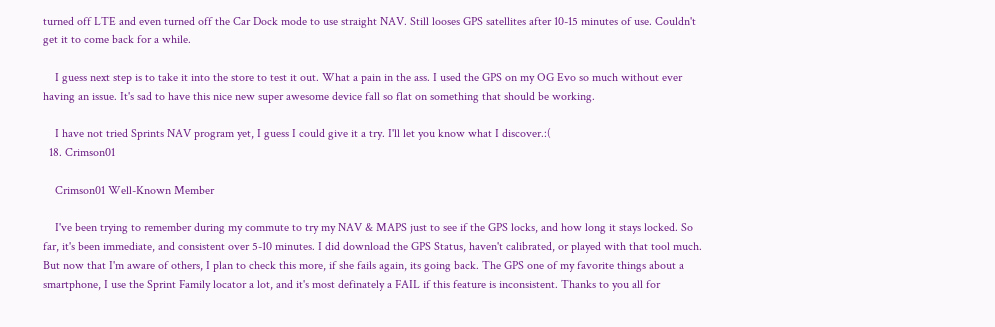turned off LTE and even turned off the Car Dock mode to use straight NAV. Still looses GPS satellites after 10-15 minutes of use. Couldn't get it to come back for a while.

    I guess next step is to take it into the store to test it out. What a pain in the ass. I used the GPS on my OG Evo so much without ever having an issue. It's sad to have this nice new super awesome device fall so flat on something that should be working.

    I have not tried Sprints NAV program yet, I guess I could give it a try. I'll let you know what I discover.:(
  18. Crimson01

    Crimson01 Well-Known Member

    I've been trying to remember during my commute to try my NAV & MAPS just to see if the GPS locks, and how long it stays locked. So far, it's been immediate, and consistent over 5-10 minutes. I did download the GPS Status, haven't calibrated, or played with that tool much. But now that I'm aware of others, I plan to check this more, if she fails again, its going back. The GPS one of my favorite things about a smartphone, I use the Sprint Family locator a lot, and it's most definately a FAIL if this feature is inconsistent. Thanks to you all for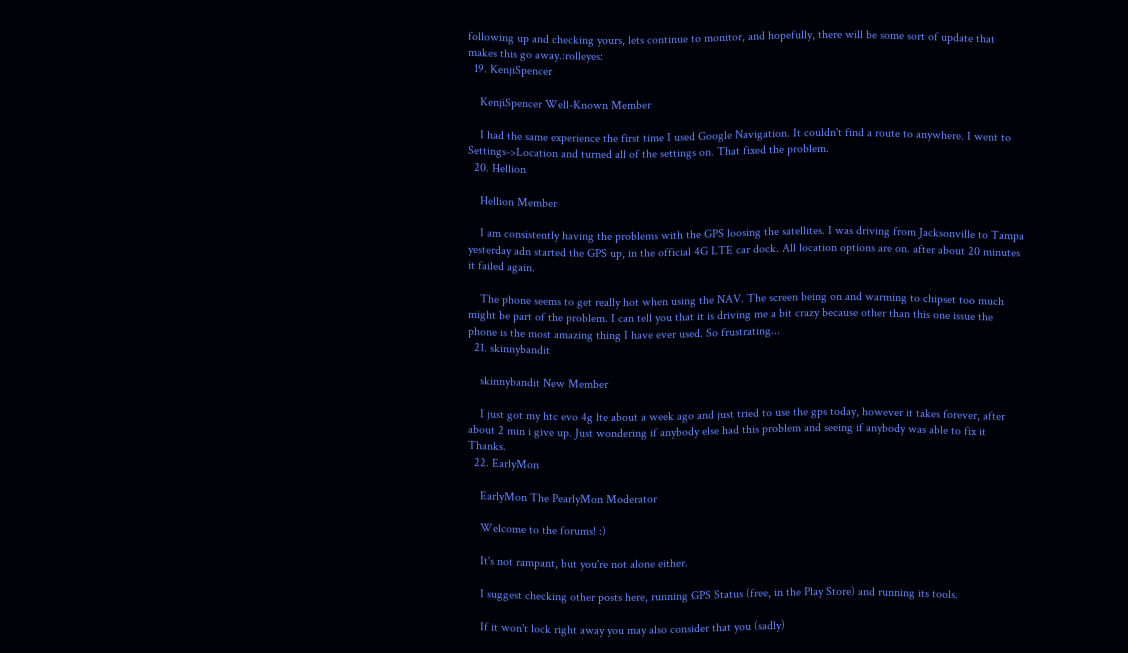following up and checking yours, lets continue to monitor, and hopefully, there will be some sort of update that makes this go away.:rolleyes:
  19. KenjiSpencer

    KenjiSpencer Well-Known Member

    I had the same experience the first time I used Google Navigation. It couldn't find a route to anywhere. I went to Settings->Location and turned all of the settings on. That fixed the problem.
  20. Hellion

    Hellion Member

    I am consistently having the problems with the GPS loosing the satellites. I was driving from Jacksonville to Tampa yesterday adn started the GPS up, in the official 4G LTE car dock. All location options are on. after about 20 minutes it failed again.

    The phone seems to get really hot when using the NAV. The screen being on and warming to chipset too much might be part of the problem. I can tell you that it is driving me a bit crazy because other than this one issue the phone is the most amazing thing I have ever used. So frustrating...
  21. skinnybandit

    skinnybandit New Member

    I just got my htc evo 4g lte about a week ago and just tried to use the gps today, however it takes forever, after about 2 min i give up. Just wondering if anybody else had this problem and seeing if anybody was able to fix it Thanks.
  22. EarlyMon

    EarlyMon The PearlyMon Moderator

    Welcome to the forums! :)

    It's not rampant, but you're not alone either.

    I suggest checking other posts here, running GPS Status (free, in the Play Store) and running its tools.

    If it won't lock right away you may also consider that you (sadly)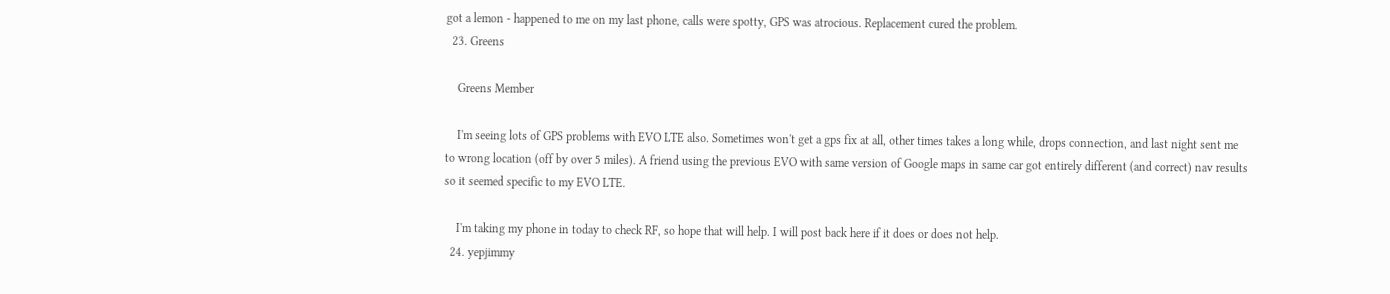got a lemon - happened to me on my last phone, calls were spotty, GPS was atrocious. Replacement cured the problem.
  23. Greens

    Greens Member

    I'm seeing lots of GPS problems with EVO LTE also. Sometimes won't get a gps fix at all, other times takes a long while, drops connection, and last night sent me to wrong location (off by over 5 miles). A friend using the previous EVO with same version of Google maps in same car got entirely different (and correct) nav results so it seemed specific to my EVO LTE.

    I'm taking my phone in today to check RF, so hope that will help. I will post back here if it does or does not help.
  24. yepjimmy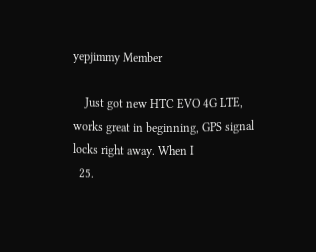yepjimmy Member

    Just got new HTC EVO 4G LTE, works great in beginning, GPS signal locks right away. When I
  25.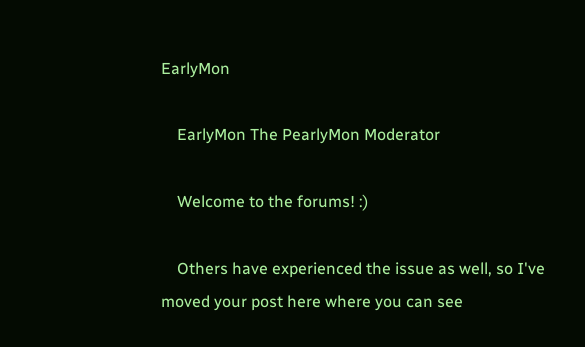EarlyMon

    EarlyMon The PearlyMon Moderator

    Welcome to the forums! :)

    Others have experienced the issue as well, so I've moved your post here where you can see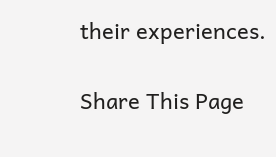their experiences.

Share This Page